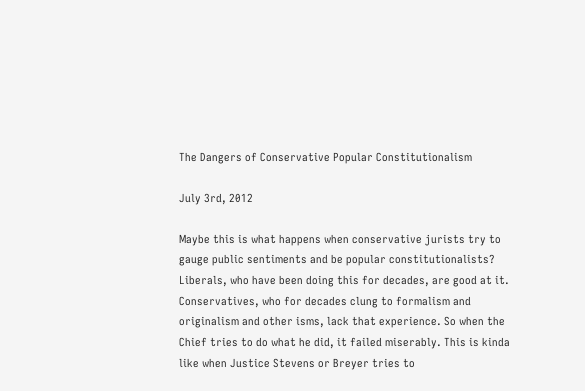The Dangers of Conservative Popular Constitutionalism

July 3rd, 2012

Maybe this is what happens when conservative jurists try to gauge public sentiments and be popular constitutionalists? Liberals, who have been doing this for decades, are good at it. Conservatives, who for decades clung to formalism and originalism and other isms, lack that experience. So when the Chief tries to do what he did, it failed miserably. This is kinda like when Justice Stevens or Breyer tries to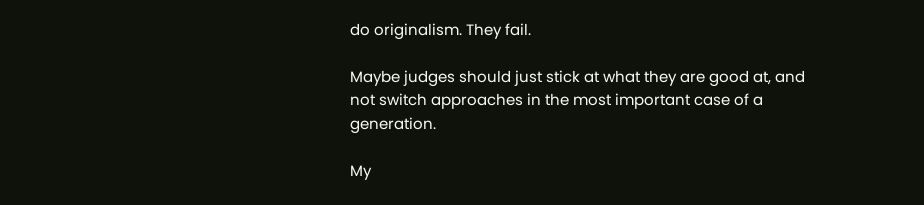do originalism. They fail.

Maybe judges should just stick at what they are good at, and not switch approaches in the most important case of a generation.

My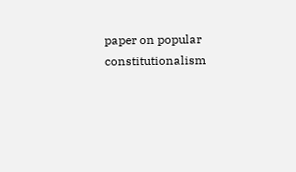paper on popular constitutionalism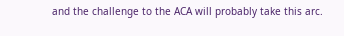and the challenge to the ACA will probably take this arc.